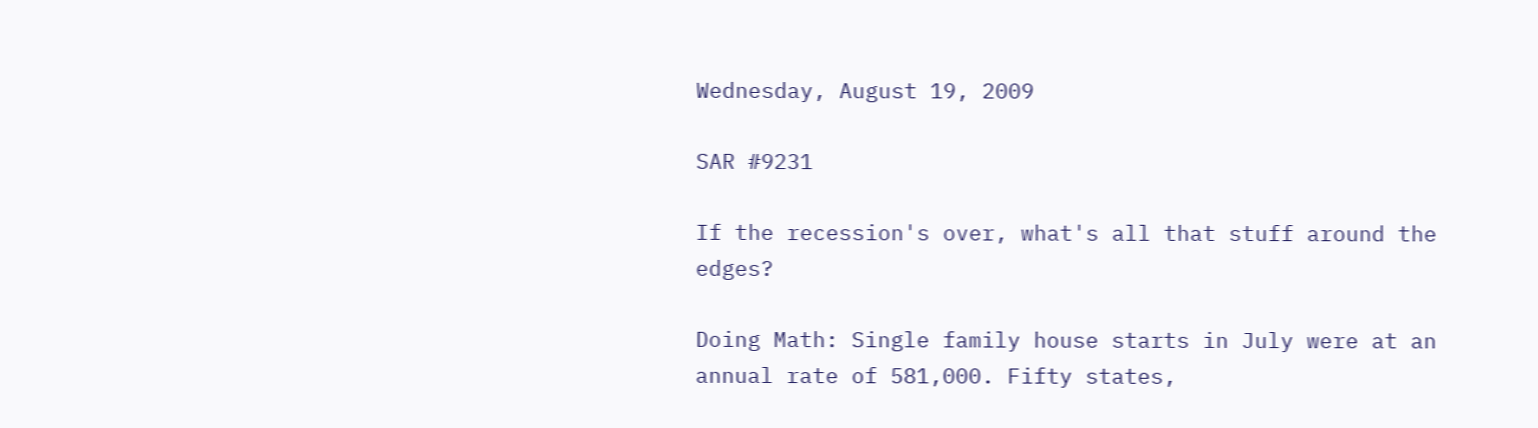Wednesday, August 19, 2009

SAR #9231

If the recession's over, what's all that stuff around the edges?

Doing Math: Single family house starts in July were at an annual rate of 581,000. Fifty states,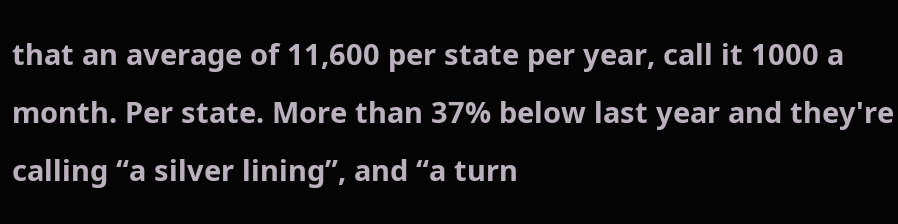that an average of 11,600 per state per year, call it 1000 a month. Per state. More than 37% below last year and they're calling “a silver lining”, and “a turn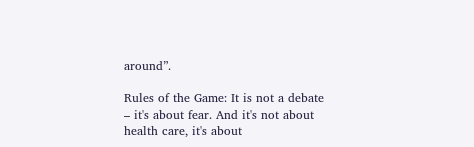around”.

Rules of the Game: It is not a debate – it's about fear. And it's not about health care, it's about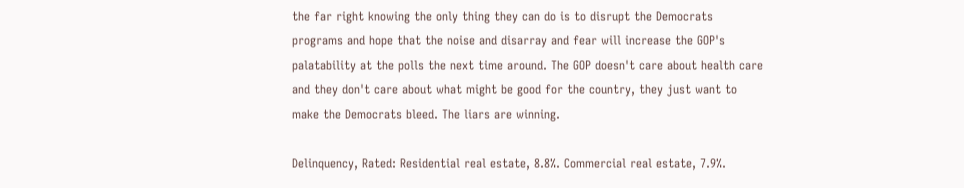the far right knowing the only thing they can do is to disrupt the Democrats programs and hope that the noise and disarray and fear will increase the GOP's palatability at the polls the next time around. The GOP doesn't care about health care and they don't care about what might be good for the country, they just want to make the Democrats bleed. The liars are winning.

Delinquency, Rated: Residential real estate, 8.8%. Commercial real estate, 7.9%.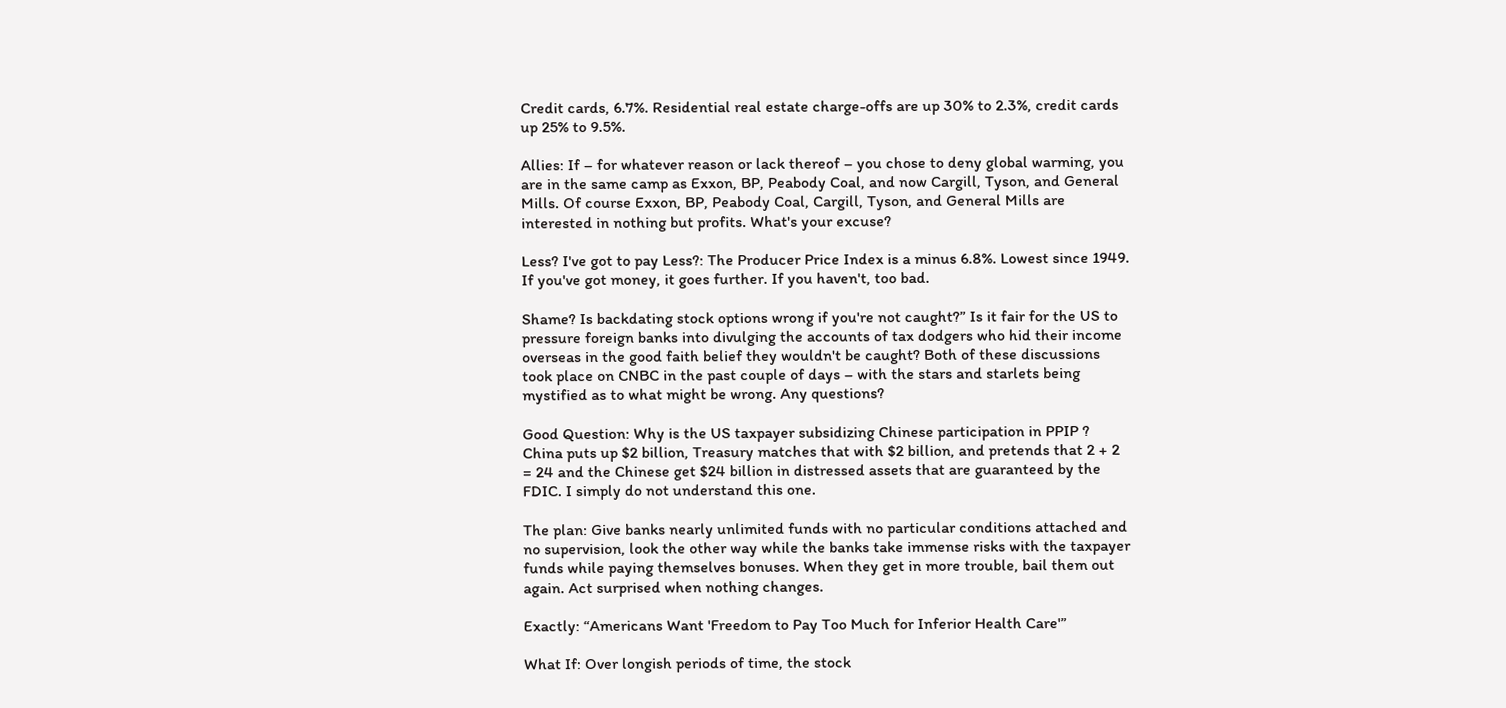Credit cards, 6.7%. Residential real estate charge-offs are up 30% to 2.3%, credit cards up 25% to 9.5%.

Allies: If – for whatever reason or lack thereof – you chose to deny global warming, you are in the same camp as Exxon, BP, Peabody Coal, and now Cargill, Tyson, and General Mills. Of course Exxon, BP, Peabody Coal, Cargill, Tyson, and General Mills are interested in nothing but profits. What's your excuse?

Less? I've got to pay Less?: The Producer Price Index is a minus 6.8%. Lowest since 1949. If you've got money, it goes further. If you haven't, too bad.

Shame? Is backdating stock options wrong if you're not caught?” Is it fair for the US to pressure foreign banks into divulging the accounts of tax dodgers who hid their income overseas in the good faith belief they wouldn't be caught? Both of these discussions took place on CNBC in the past couple of days – with the stars and starlets being mystified as to what might be wrong. Any questions?

Good Question: Why is the US taxpayer subsidizing Chinese participation in PPIP ? China puts up $2 billion, Treasury matches that with $2 billion, and pretends that 2 + 2 = 24 and the Chinese get $24 billion in distressed assets that are guaranteed by the FDIC. I simply do not understand this one.

The plan: Give banks nearly unlimited funds with no particular conditions attached and no supervision, look the other way while the banks take immense risks with the taxpayer funds while paying themselves bonuses. When they get in more trouble, bail them out again. Act surprised when nothing changes.

Exactly: “Americans Want 'Freedom to Pay Too Much for Inferior Health Care'”

What If: Over longish periods of time, the stock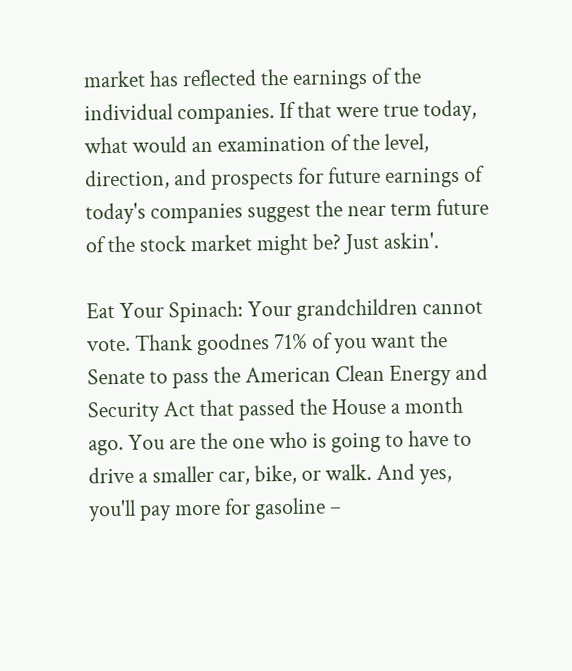market has reflected the earnings of the individual companies. If that were true today, what would an examination of the level, direction, and prospects for future earnings of today's companies suggest the near term future of the stock market might be? Just askin'.

Eat Your Spinach: Your grandchildren cannot vote. Thank goodnes 71% of you want the Senate to pass the American Clean Energy and Security Act that passed the House a month ago. You are the one who is going to have to drive a smaller car, bike, or walk. And yes, you'll pay more for gasoline –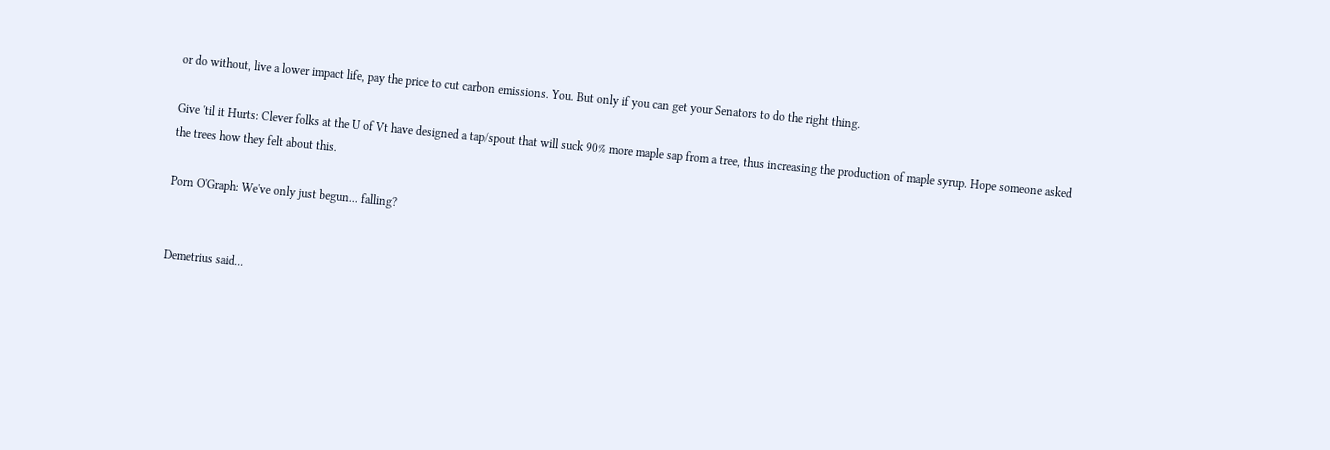or do without, live a lower impact life, pay the price to cut carbon emissions. You. But only if you can get your Senators to do the right thing.

Give 'til it Hurts: Clever folks at the U of Vt have designed a tap/spout that will suck 90% more maple sap from a tree, thus increasing the production of maple syrup. Hope someone asked the trees how they felt about this.

Porn O'Graph: We've only just begun... falling?


Demetrius said...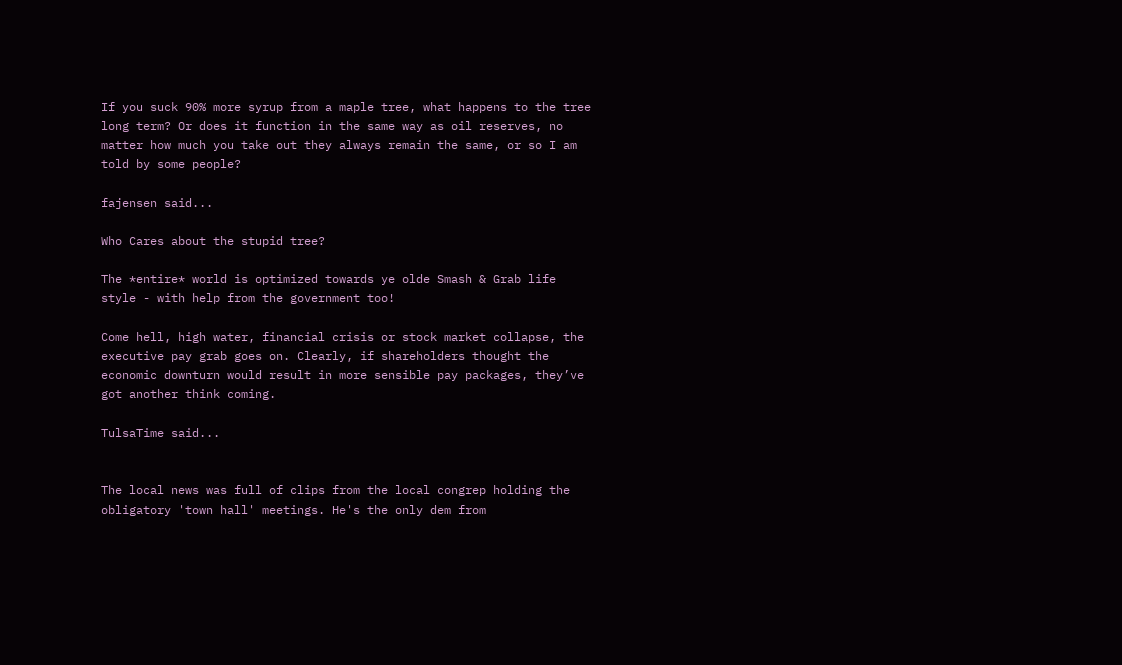If you suck 90% more syrup from a maple tree, what happens to the tree long term? Or does it function in the same way as oil reserves, no matter how much you take out they always remain the same, or so I am told by some people?

fajensen said...

Who Cares about the stupid tree?

The *entire* world is optimized towards ye olde Smash & Grab life style - with help from the government too!

Come hell, high water, financial crisis or stock market collapse, the executive pay grab goes on. Clearly, if shareholders thought the economic downturn would result in more sensible pay packages, they’ve got another think coming.

TulsaTime said...


The local news was full of clips from the local congrep holding the
obligatory 'town hall' meetings. He's the only dem from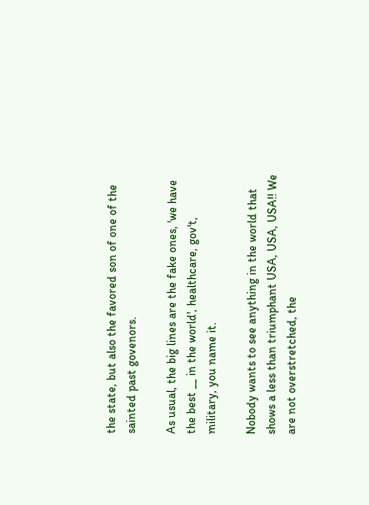the state, but also the favored son of one of the sainted past govenors.

As usual, the big lines are the fake ones, 'we have the best __ in the world', healthcare, gov't, military, you name it.

Nobody wants to see anything in the world that shows a less than triumphant USA, USA, USA!! We are not overstretched, the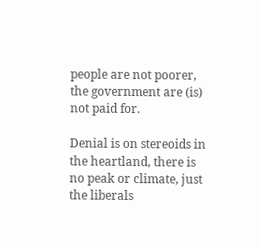people are not poorer, the government are (is) not paid for.

Denial is on stereoids in the heartland, there is no peak or climate, just the liberals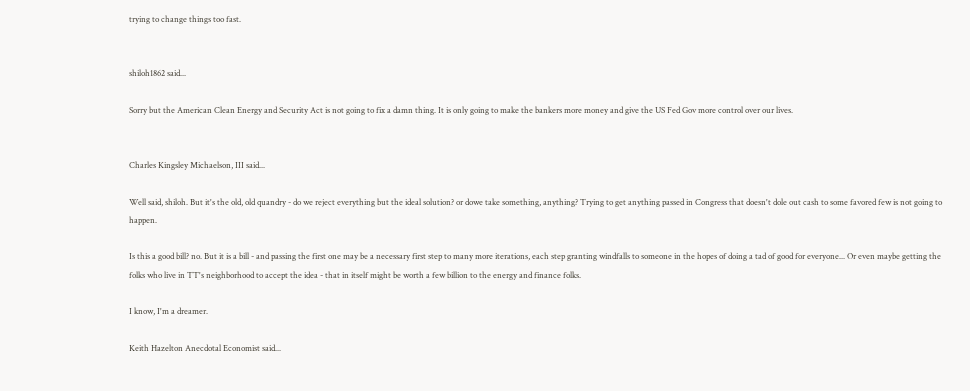trying to change things too fast.


shiloh1862 said...

Sorry but the American Clean Energy and Security Act is not going to fix a damn thing. It is only going to make the bankers more money and give the US Fed Gov more control over our lives.


Charles Kingsley Michaelson, III said...

Well said, shiloh. But it's the old, old quandry - do we reject everything but the ideal solution? or dowe take something, anything? Trying to get anything passed in Congress that doesn't dole out cash to some favored few is not going to happen.

Is this a good bill? no. But it is a bill - and passing the first one may be a necessary first step to many more iterations, each step granting windfalls to someone in the hopes of doing a tad of good for everyone... Or even maybe getting the folks who live in TT's neighborhood to accept the idea - that in itself might be worth a few billion to the energy and finance folks.

I know, I'm a dreamer.

Keith Hazelton Anecdotal Economist said...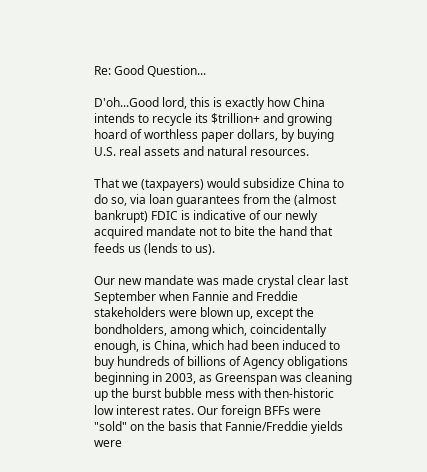Re: Good Question...

D'oh...Good lord, this is exactly how China intends to recycle its $trillion+ and growing hoard of worthless paper dollars, by buying U.S. real assets and natural resources.

That we (taxpayers) would subsidize China to do so, via loan guarantees from the (almost bankrupt) FDIC is indicative of our newly acquired mandate not to bite the hand that feeds us (lends to us).

Our new mandate was made crystal clear last September when Fannie and Freddie stakeholders were blown up, except the bondholders, among which, coincidentally enough, is China, which had been induced to buy hundreds of billions of Agency obligations beginning in 2003, as Greenspan was cleaning up the burst bubble mess with then-historic low interest rates. Our foreign BFFs were "sold" on the basis that Fannie/Freddie yields were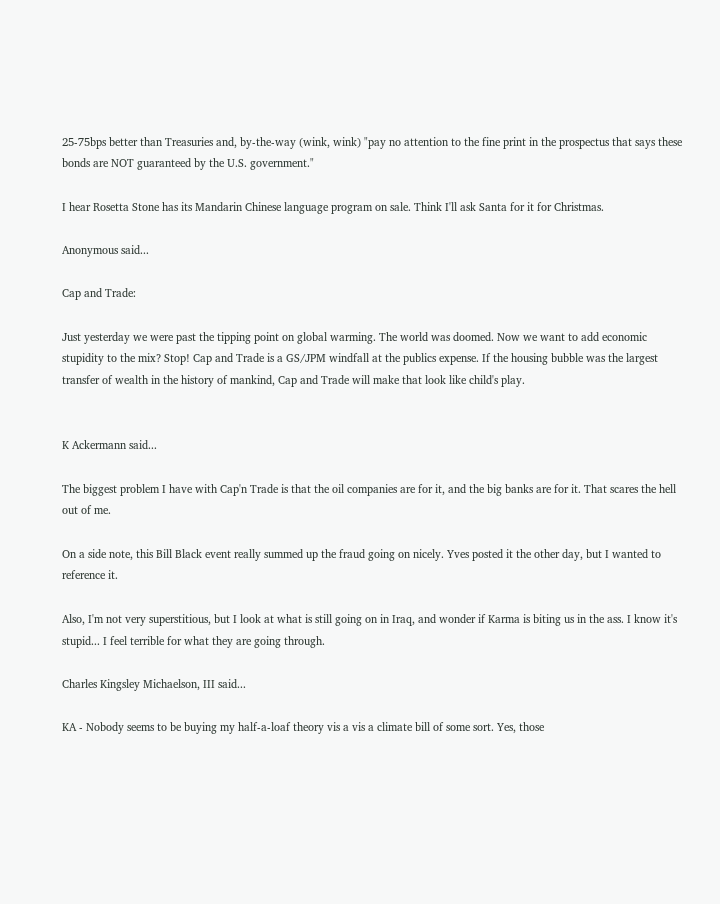25-75bps better than Treasuries and, by-the-way (wink, wink) "pay no attention to the fine print in the prospectus that says these bonds are NOT guaranteed by the U.S. government."

I hear Rosetta Stone has its Mandarin Chinese language program on sale. Think I'll ask Santa for it for Christmas.

Anonymous said...

Cap and Trade:

Just yesterday we were past the tipping point on global warming. The world was doomed. Now we want to add economic stupidity to the mix? Stop! Cap and Trade is a GS/JPM windfall at the publics expense. If the housing bubble was the largest transfer of wealth in the history of mankind, Cap and Trade will make that look like child's play.


K Ackermann said...

The biggest problem I have with Cap'n Trade is that the oil companies are for it, and the big banks are for it. That scares the hell out of me.

On a side note, this Bill Black event really summed up the fraud going on nicely. Yves posted it the other day, but I wanted to reference it.

Also, I'm not very superstitious, but I look at what is still going on in Iraq, and wonder if Karma is biting us in the ass. I know it's stupid... I feel terrible for what they are going through.

Charles Kingsley Michaelson, III said...

KA - Nobody seems to be buying my half-a-loaf theory vis a vis a climate bill of some sort. Yes, those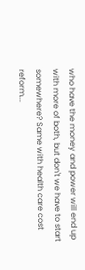who have the money and power will end up with more of both, but don't we have to start somewhere? Same with health care cost reform...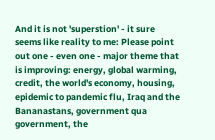And it is not 'superstion' - it sure seems like reality to me: Please point out one - even one - major theme that is improving: energy, global warming, credit, the world's economy, housing, epidemic to pandemic flu, Iraq and the Bananastans, government qua government, the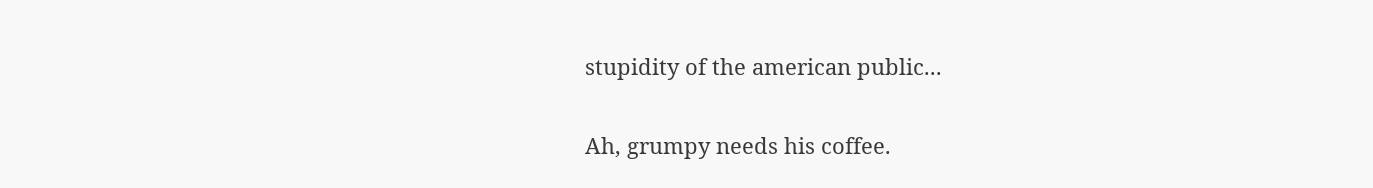stupidity of the american public...

Ah, grumpy needs his coffee.